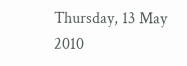Thursday, 13 May 2010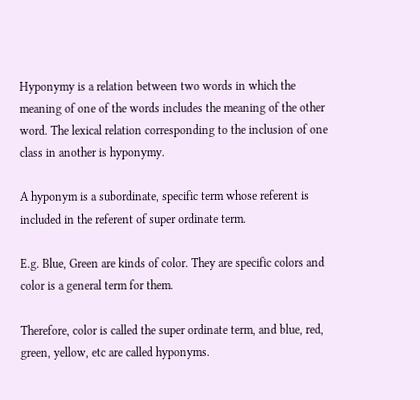Hyponymy is a relation between two words in which the meaning of one of the words includes the meaning of the other word. The lexical relation corresponding to the inclusion of one class in another is hyponymy.

A hyponym is a subordinate, specific term whose referent is included in the referent of super ordinate term.

E.g. Blue, Green are kinds of color. They are specific colors and color is a general term for them.

Therefore, color is called the super ordinate term, and blue, red, green, yellow, etc are called hyponyms.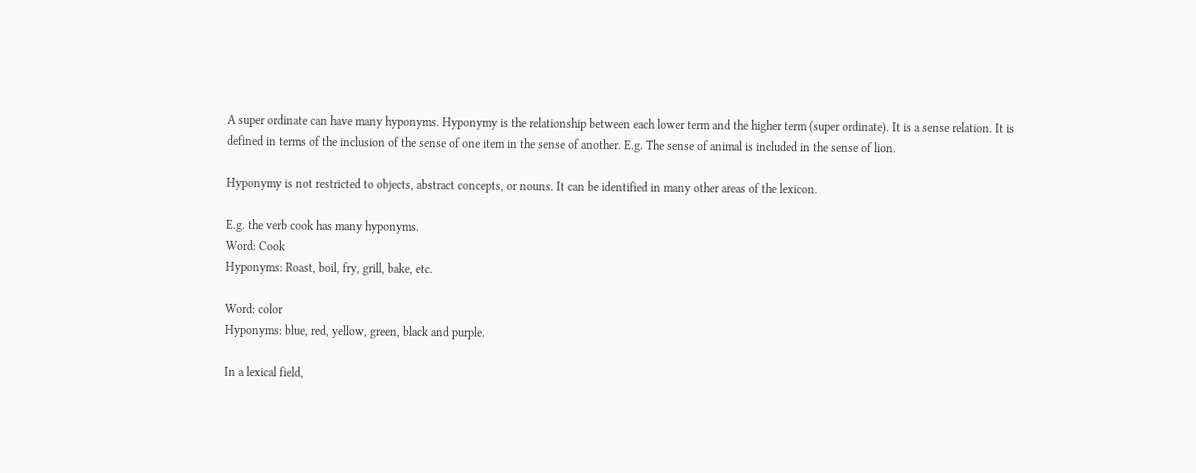A super ordinate can have many hyponyms. Hyponymy is the relationship between each lower term and the higher term (super ordinate). It is a sense relation. It is defined in terms of the inclusion of the sense of one item in the sense of another. E.g. The sense of animal is included in the sense of lion.

Hyponymy is not restricted to objects, abstract concepts, or nouns. It can be identified in many other areas of the lexicon.

E.g. the verb cook has many hyponyms.
Word: Cook
Hyponyms: Roast, boil, fry, grill, bake, etc.

Word: color
Hyponyms: blue, red, yellow, green, black and purple.

In a lexical field,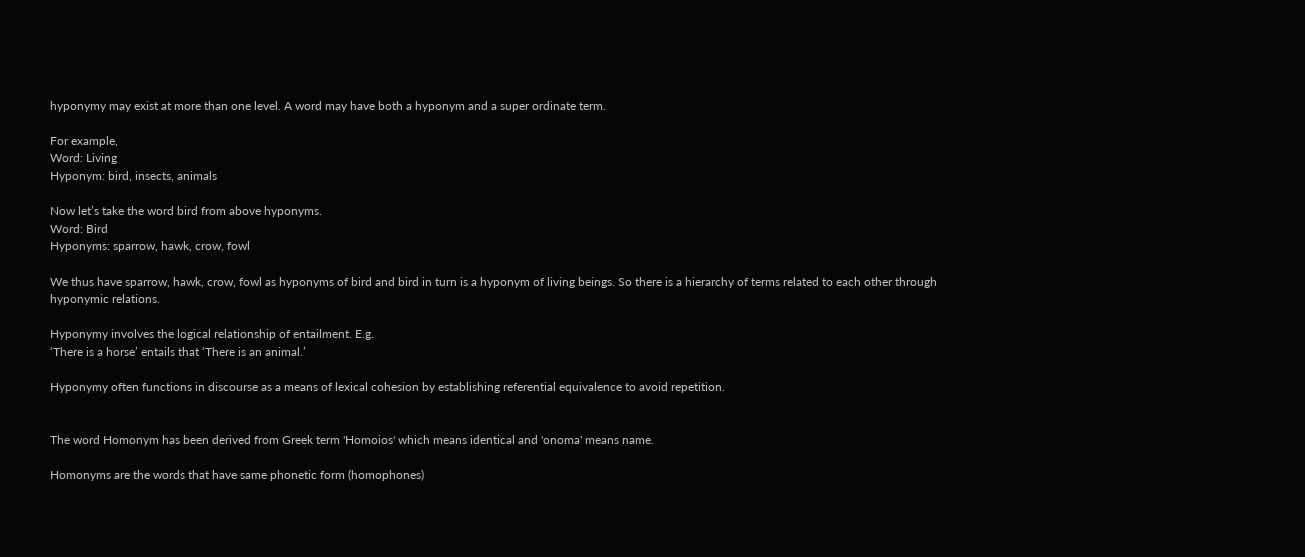hyponymy may exist at more than one level. A word may have both a hyponym and a super ordinate term.

For example,
Word: Living
Hyponym: bird, insects, animals

Now let’s take the word bird from above hyponyms.
Word: Bird
Hyponyms: sparrow, hawk, crow, fowl

We thus have sparrow, hawk, crow, fowl as hyponyms of bird and bird in turn is a hyponym of living beings. So there is a hierarchy of terms related to each other through hyponymic relations.

Hyponymy involves the logical relationship of entailment. E.g.
‘There is a horse’ entails that ‘There is an animal.’

Hyponymy often functions in discourse as a means of lexical cohesion by establishing referential equivalence to avoid repetition.


The word Homonym has been derived from Greek term 'Homoios' which means identical and 'onoma' means name.

Homonyms are the words that have same phonetic form (homophones)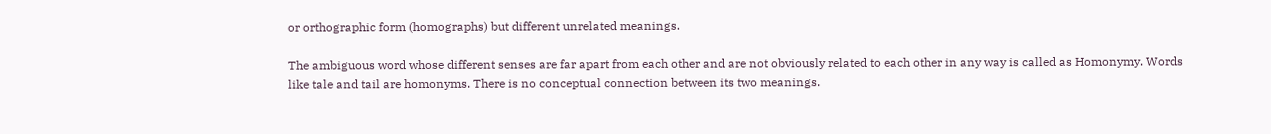or orthographic form (homographs) but different unrelated meanings.

The ambiguous word whose different senses are far apart from each other and are not obviously related to each other in any way is called as Homonymy. Words like tale and tail are homonyms. There is no conceptual connection between its two meanings.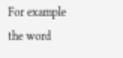For example the word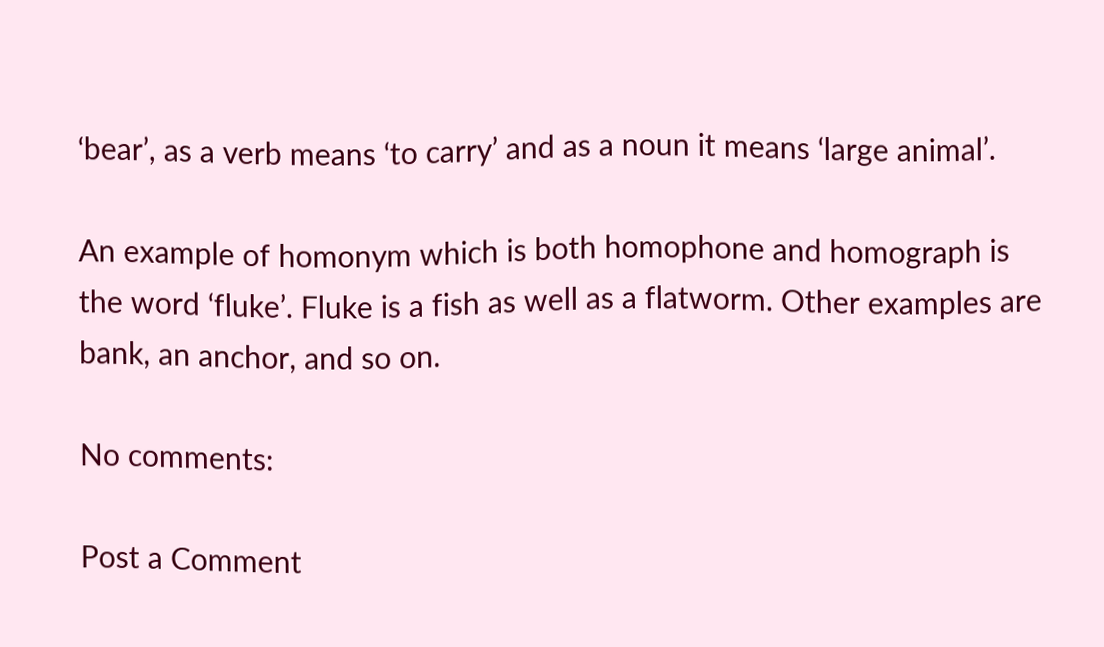‘bear’, as a verb means ‘to carry’ and as a noun it means ‘large animal’.

An example of homonym which is both homophone and homograph is the word ‘fluke’. Fluke is a fish as well as a flatworm. Other examples are bank, an anchor, and so on.

No comments:

Post a Comment